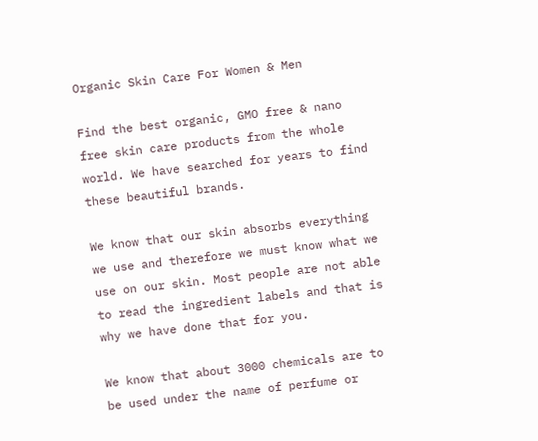Organic Skin Care For Women & Men

Find the best organic, GMO free & nano free skin care products from the whole world. We have searched for years to find these beautiful brands.

We know that our skin absorbs everything we use and therefore we must know what we use on our skin. Most people are not able to read the ingredient labels and that is why we have done that for you.

We know that about 3000 chemicals are to be used under the name of perfume or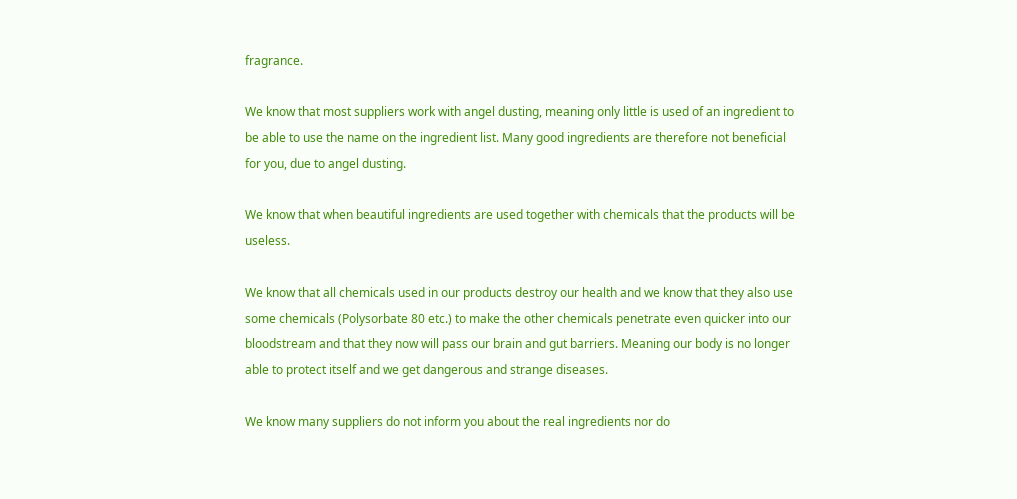fragrance.

We know that most suppliers work with angel dusting, meaning only little is used of an ingredient to be able to use the name on the ingredient list. Many good ingredients are therefore not beneficial for you, due to angel dusting.

We know that when beautiful ingredients are used together with chemicals that the products will be useless.

We know that all chemicals used in our products destroy our health and we know that they also use some chemicals (Polysorbate 80 etc.) to make the other chemicals penetrate even quicker into our bloodstream and that they now will pass our brain and gut barriers. Meaning our body is no longer able to protect itself and we get dangerous and strange diseases.

We know many suppliers do not inform you about the real ingredients nor do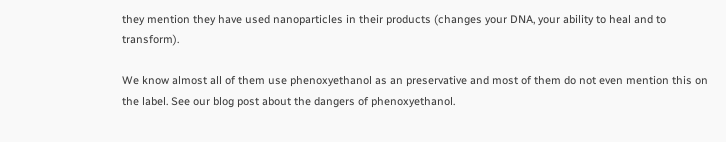they mention they have used nanoparticles in their products (changes your DNA, your ability to heal and to transform).

We know almost all of them use phenoxyethanol as an preservative and most of them do not even mention this on the label. See our blog post about the dangers of phenoxyethanol.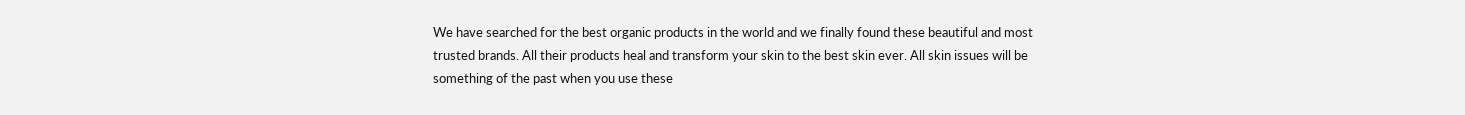We have searched for the best organic products in the world and we finally found these beautiful and most trusted brands. All their products heal and transform your skin to the best skin ever. All skin issues will be something of the past when you use these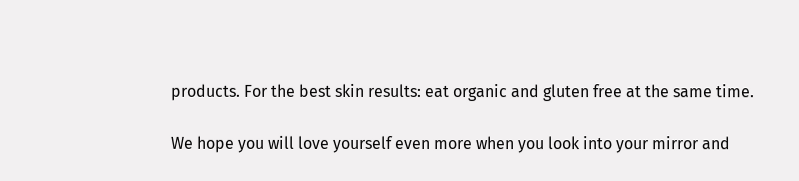products. For the best skin results: eat organic and gluten free at the same time.

We hope you will love yourself even more when you look into your mirror and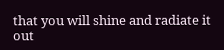that you will shine and radiate it out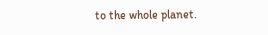to the whole planet.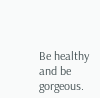Be healthy and be gorgeous.